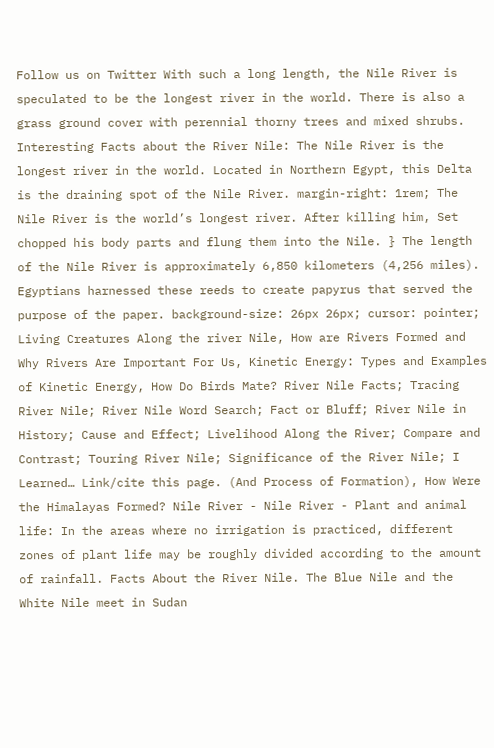Follow us on Twitter With such a long length, the Nile River is speculated to be the longest river in the world. There is also a grass ground cover with perennial thorny trees and mixed shrubs. Interesting Facts about the River Nile: The Nile River is the longest river in the world. Located in Northern Egypt, this Delta is the draining spot of the Nile River. margin-right: 1rem; The Nile River is the world’s longest river. After killing him, Set chopped his body parts and flung them into the Nile. } The length of the Nile River is approximately 6,850 kilometers (4,256 miles). Egyptians harnessed these reeds to create papyrus that served the purpose of the paper. background-size: 26px 26px; cursor: pointer; Living Creatures Along the river Nile, How are Rivers Formed and Why Rivers Are Important For Us, Kinetic Energy: Types and Examples of Kinetic Energy, How Do Birds Mate? River Nile Facts; Tracing River Nile; River Nile Word Search; Fact or Bluff; River Nile in History; Cause and Effect; Livelihood Along the River; Compare and Contrast; Touring River Nile; Significance of the River Nile; I Learned… Link/cite this page. (And Process of Formation), How Were the Himalayas Formed? Nile River - Nile River - Plant and animal life: In the areas where no irrigation is practiced, different zones of plant life may be roughly divided according to the amount of rainfall. Facts About the River Nile. The Blue Nile and the White Nile meet in Sudan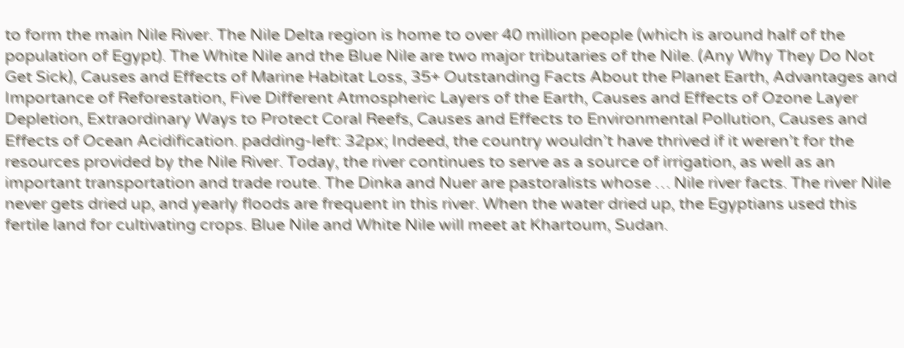to form the main Nile River. The Nile Delta region is home to over 40 million people (which is around half of the population of Egypt). The White Nile and the Blue Nile are two major tributaries of the Nile. (Any Why They Do Not Get Sick), Causes and Effects of Marine Habitat Loss, 35+ Outstanding Facts About the Planet Earth, Advantages and Importance of Reforestation, Five Different Atmospheric Layers of the Earth, Causes and Effects of Ozone Layer Depletion, Extraordinary Ways to Protect Coral Reefs, Causes and Effects to Environmental Pollution, Causes and Effects of Ocean Acidification. padding-left: 32px; Indeed, the country wouldn’t have thrived if it weren’t for the resources provided by the Nile River. Today, the river continues to serve as a source of irrigation, as well as an important transportation and trade route. The Dinka and Nuer are pastoralists whose … Nile river facts. The river Nile never gets dried up, and yearly floods are frequent in this river. When the water dried up, the Egyptians used this fertile land for cultivating crops. Blue Nile and White Nile will meet at Khartoum, Sudan.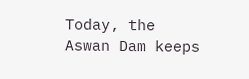Today, the Aswan Dam keeps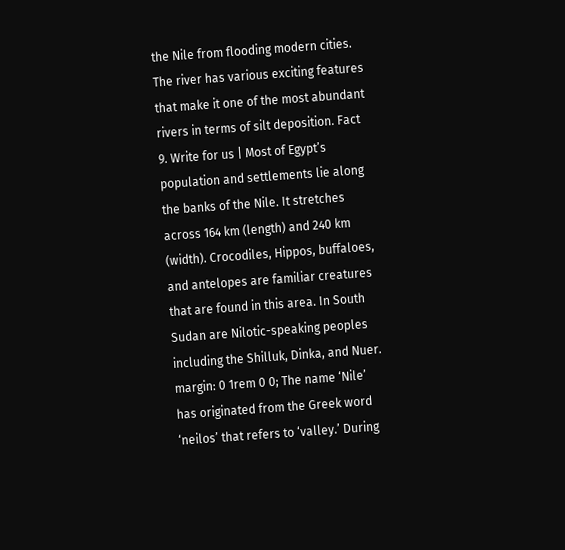the Nile from flooding modern cities. The river has various exciting features that make it one of the most abundant rivers in terms of silt deposition. Fact 9. Write for us | Most of Egypt’s population and settlements lie along the banks of the Nile. It stretches across 164 km (length) and 240 km (width). Crocodiles, Hippos, buffaloes, and antelopes are familiar creatures that are found in this area. In South Sudan are Nilotic-speaking peoples including the Shilluk, Dinka, and Nuer. margin: 0 1rem 0 0; The name ‘Nile’ has originated from the Greek word ‘neilos’ that refers to ‘valley.’ During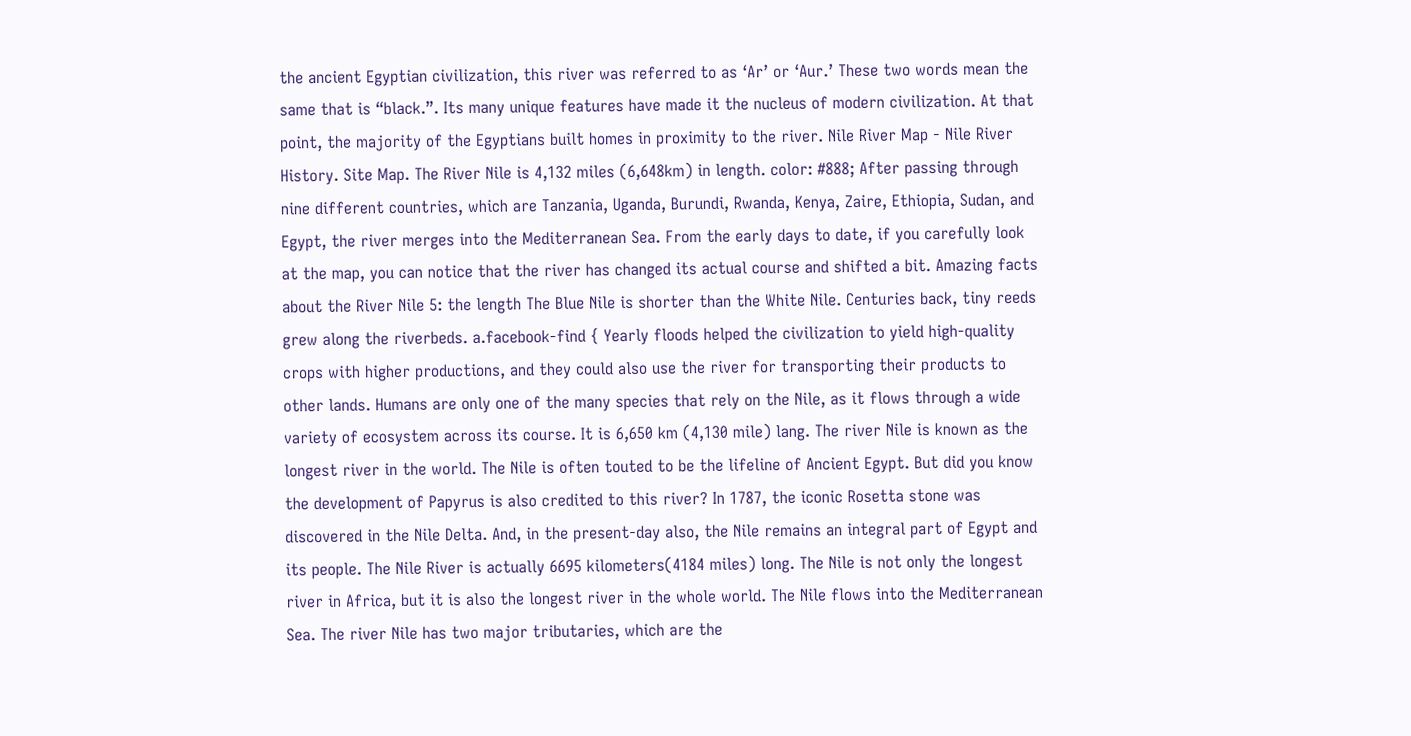the ancient Egyptian civilization, this river was referred to as ‘Ar’ or ‘Aur.’ These two words mean the same that is “black.”. Its many unique features have made it the nucleus of modern civilization. At that point, the majority of the Egyptians built homes in proximity to the river. Nile River Map - Nile River History. Site Map. The River Nile is 4,132 miles (6,648km) in length. color: #888; After passing through nine different countries, which are Tanzania, Uganda, Burundi, Rwanda, Kenya, Zaire, Ethiopia, Sudan, and Egypt, the river merges into the Mediterranean Sea. From the early days to date, if you carefully look at the map, you can notice that the river has changed its actual course and shifted a bit. Amazing facts about the River Nile 5: the length The Blue Nile is shorter than the White Nile. Centuries back, tiny reeds grew along the riverbeds. a.facebook-find { Yearly floods helped the civilization to yield high-quality crops with higher productions, and they could also use the river for transporting their products to other lands. Humans are only one of the many species that rely on the Nile, as it flows through a wide variety of ecosystem across its course. It is 6,650 km (4,130 mile) lang. The river Nile is known as the longest river in the world. The Nile is often touted to be the lifeline of Ancient Egypt. But did you know the development of Papyrus is also credited to this river? In 1787, the iconic Rosetta stone was discovered in the Nile Delta. And, in the present-day also, the Nile remains an integral part of Egypt and its people. The Nile River is actually 6695 kilometers(4184 miles) long. The Nile is not only the longest river in Africa, but it is also the longest river in the whole world. The Nile flows into the Mediterranean Sea. The river Nile has two major tributaries, which are the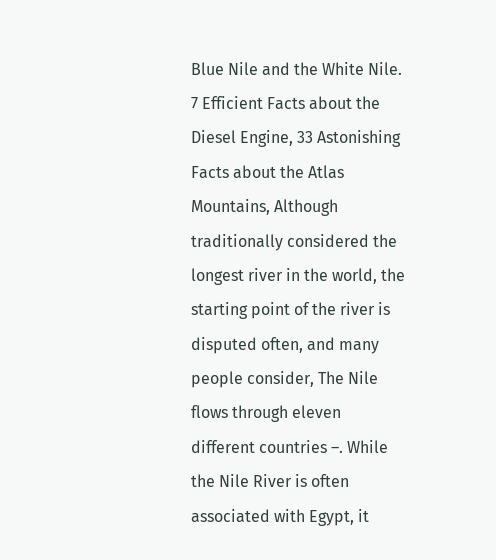Blue Nile and the White Nile. 7 Efficient Facts about the Diesel Engine, 33 Astonishing Facts about the Atlas Mountains, Although traditionally considered the longest river in the world, the starting point of the river is disputed often, and many people consider, The Nile flows through eleven different countries –. While the Nile River is often associated with Egypt, it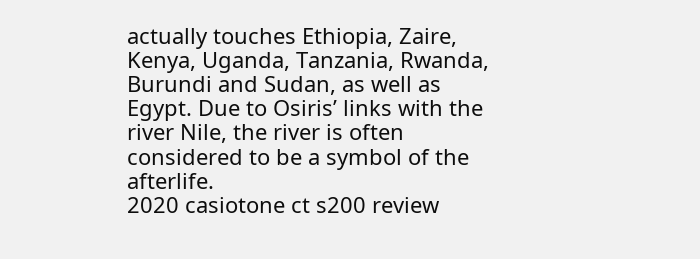actually touches Ethiopia, Zaire, Kenya, Uganda, Tanzania, Rwanda, Burundi and Sudan, as well as Egypt. Due to Osiris’ links with the river Nile, the river is often considered to be a symbol of the afterlife.
2020 casiotone ct s200 review